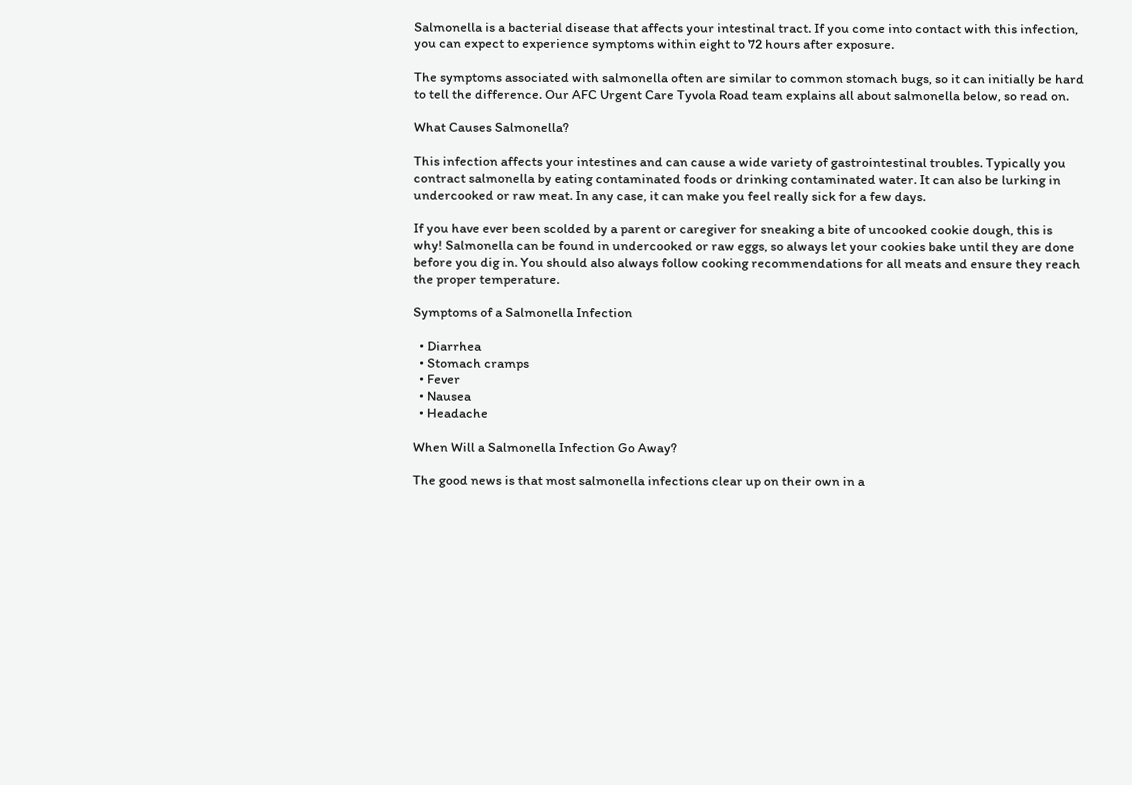Salmonella is a bacterial disease that affects your intestinal tract. If you come into contact with this infection, you can expect to experience symptoms within eight to 72 hours after exposure.

The symptoms associated with salmonella often are similar to common stomach bugs, so it can initially be hard to tell the difference. Our AFC Urgent Care Tyvola Road team explains all about salmonella below, so read on.

What Causes Salmonella?

This infection affects your intestines and can cause a wide variety of gastrointestinal troubles. Typically you contract salmonella by eating contaminated foods or drinking contaminated water. It can also be lurking in undercooked or raw meat. In any case, it can make you feel really sick for a few days.

If you have ever been scolded by a parent or caregiver for sneaking a bite of uncooked cookie dough, this is why! Salmonella can be found in undercooked or raw eggs, so always let your cookies bake until they are done before you dig in. You should also always follow cooking recommendations for all meats and ensure they reach the proper temperature.

Symptoms of a Salmonella Infection

  • Diarrhea
  • Stomach cramps
  • Fever
  • Nausea
  • Headache

When Will a Salmonella Infection Go Away?

The good news is that most salmonella infections clear up on their own in a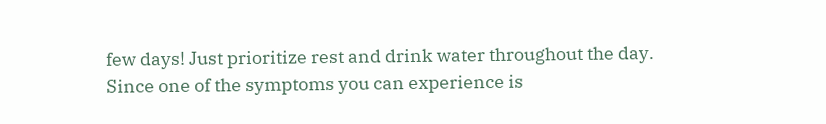few days! Just prioritize rest and drink water throughout the day. Since one of the symptoms you can experience is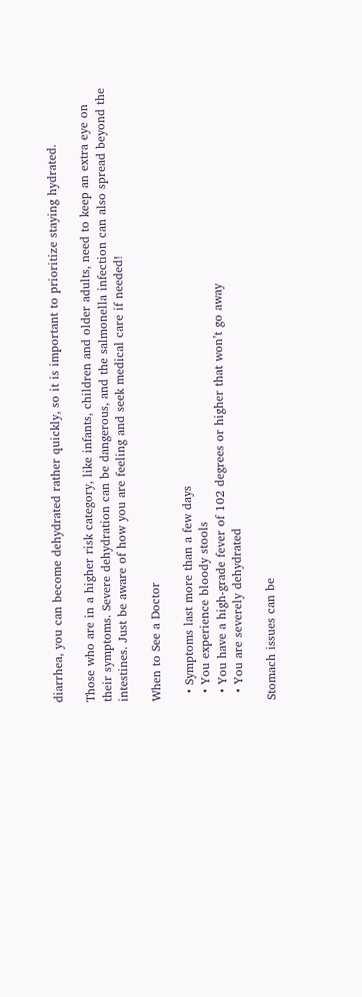diarrhea, you can become dehydrated rather quickly, so it is important to prioritize staying hydrated.

Those who are in a higher risk category, like infants, children and older adults, need to keep an extra eye on their symptoms. Severe dehydration can be dangerous, and the salmonella infection can also spread beyond the intestines. Just be aware of how you are feeling and seek medical care if needed!

When to See a Doctor

  • Symptoms last more than a few days
  • You experience bloody stools
  • You have a high-grade fever of 102 degrees or higher that won’t go away
  • You are severely dehydrated

Stomach issues can be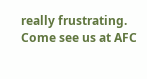really frustrating. Come see us at AFC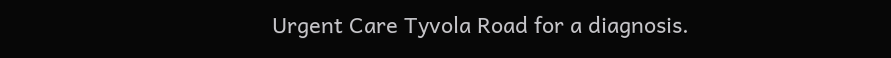Urgent Care Tyvola Road for a diagnosis.